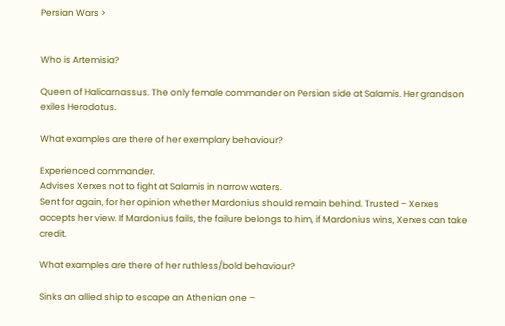Persian Wars >


Who is Artemisia?

Queen of Halicarnassus. The only female commander on Persian side at Salamis. Her grandson exiles Herodotus.

What examples are there of her exemplary behaviour?

Experienced commander.
Advises Xerxes not to fight at Salamis in narrow waters.
Sent for again, for her opinion whether Mardonius should remain behind. Trusted – Xerxes accepts her view. If Mardonius fails, the failure belongs to him, if Mardonius wins, Xerxes can take credit.

What examples are there of her ruthless/bold behaviour?

Sinks an allied ship to escape an Athenian one –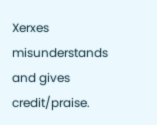Xerxes misunderstands and gives credit/praise.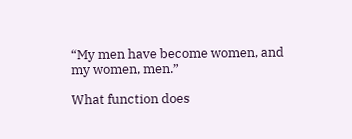“My men have become women, and my women, men.”

What function does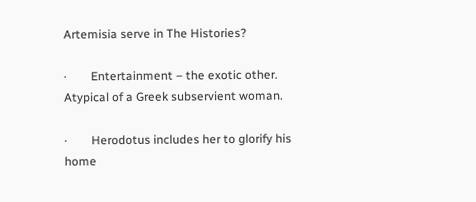Artemisia serve in The Histories?

·        Entertainment – the exotic other. Atypical of a Greek subservient woman.

·        Herodotus includes her to glorify his home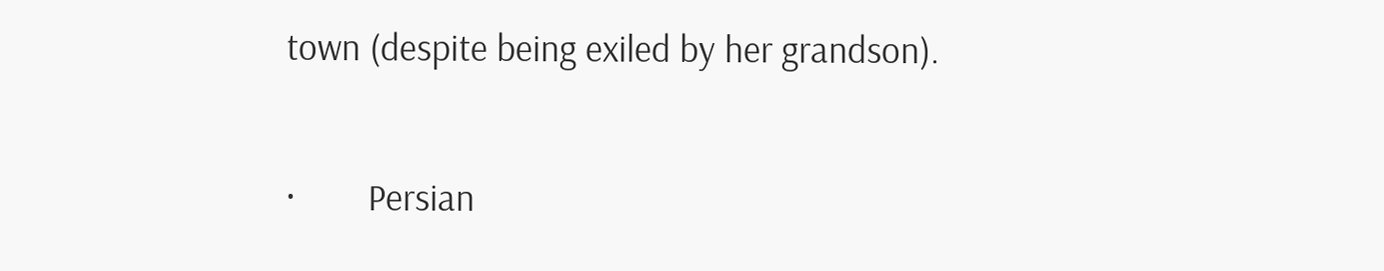town (despite being exiled by her grandson).

·        Persian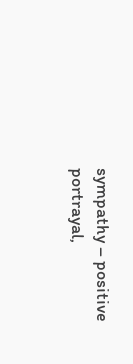sympathy – positive portrayal,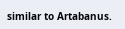similar to Artabanus.